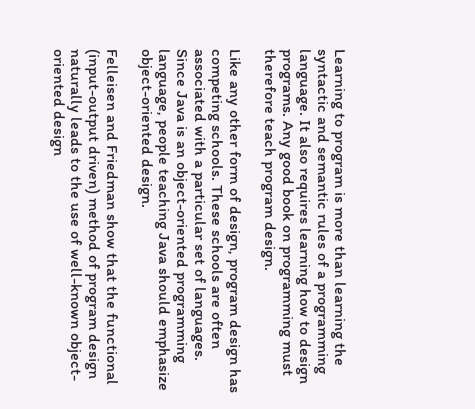Learning to program is more than learning the syntactic and semantic rules of a programming language. It also requires learning how to design programs. Any good book on programming must therefore teach program design.

Like any other form of design, program design has competing schools. These schools are often associated with a particular set of languages. Since Java is an object-oriented programming language, people teaching Java should emphasize object-oriented design.

Felleisen and Friedman show that the functional (input-output driven) method of program design naturally leads to the use of well-known object-oriented design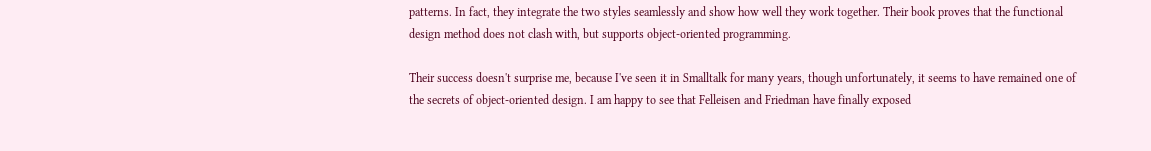patterns. In fact, they integrate the two styles seamlessly and show how well they work together. Their book proves that the functional design method does not clash with, but supports object-oriented programming.

Their success doesn't surprise me, because I've seen it in Smalltalk for many years, though unfortunately, it seems to have remained one of the secrets of object-oriented design. I am happy to see that Felleisen and Friedman have finally exposed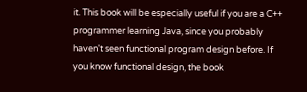it. This book will be especially useful if you are a C++ programmer learning Java, since you probably haven't seen functional program design before. If you know functional design, the book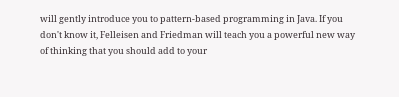will gently introduce you to pattern-based programming in Java. If you don't know it, Felleisen and Friedman will teach you a powerful new way of thinking that you should add to your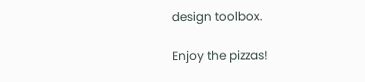design toolbox.

Enjoy the pizzas!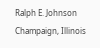Ralph E. Johnson
Champaign, Illinois